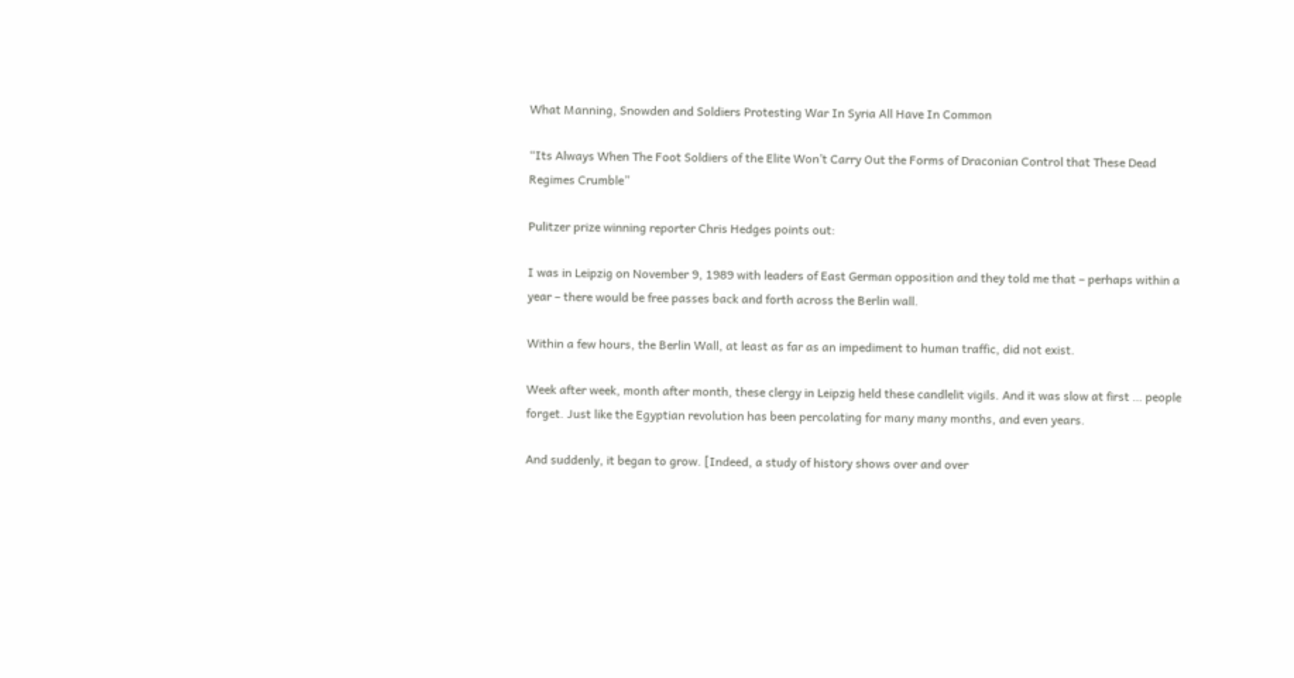What Manning, Snowden and Soldiers Protesting War In Syria All Have In Common

“Its Always When The Foot Soldiers of the Elite Won’t Carry Out the Forms of Draconian Control that These Dead Regimes Crumble”

Pulitzer prize winning reporter Chris Hedges points out:

I was in Leipzig on November 9, 1989 with leaders of East German opposition and they told me that – perhaps within a year – there would be free passes back and forth across the Berlin wall.

Within a few hours, the Berlin Wall, at least as far as an impediment to human traffic, did not exist.

Week after week, month after month, these clergy in Leipzig held these candlelit vigils. And it was slow at first … people forget. Just like the Egyptian revolution has been percolating for many many months, and even years.

And suddenly, it began to grow. [Indeed, a study of history shows over and over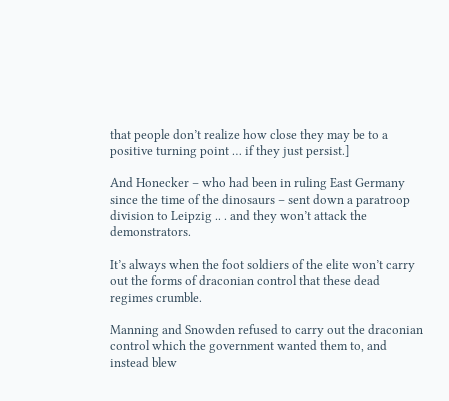that people don’t realize how close they may be to a positive turning point … if they just persist.]

And Honecker – who had been in ruling East Germany since the time of the dinosaurs – sent down a paratroop division to Leipzig .. . and they won’t attack the demonstrators.

It’s always when the foot soldiers of the elite won’t carry out the forms of draconian control that these dead regimes crumble.

Manning and Snowden refused to carry out the draconian control which the government wanted them to, and instead blew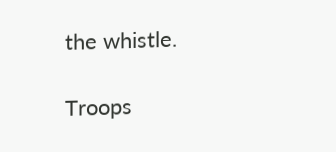the whistle.

Troops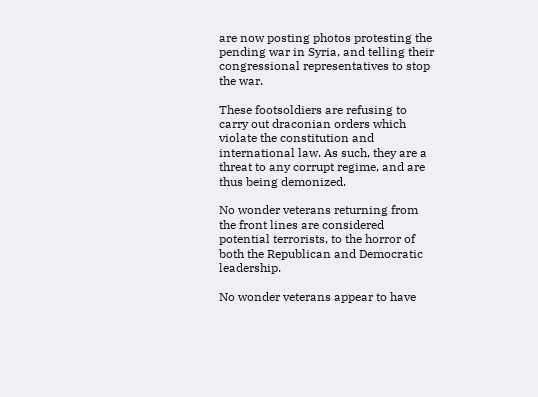are now posting photos protesting the pending war in Syria, and telling their congressional representatives to stop the war.

These footsoldiers are refusing to carry out draconian orders which violate the constitution and international law. As such, they are a threat to any corrupt regime, and are thus being demonized.

No wonder veterans returning from the front lines are considered potential terrorists, to the horror of both the Republican and Democratic leadership.

No wonder veterans appear to have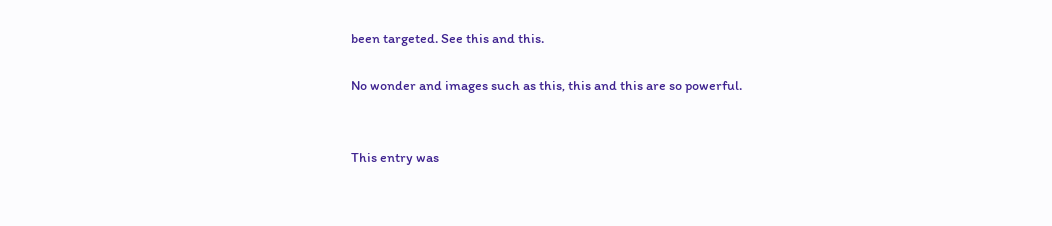been targeted. See this and this.

No wonder and images such as this, this and this are so powerful.


This entry was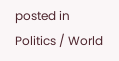posted in Politics / World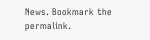News. Bookmark the permalink.